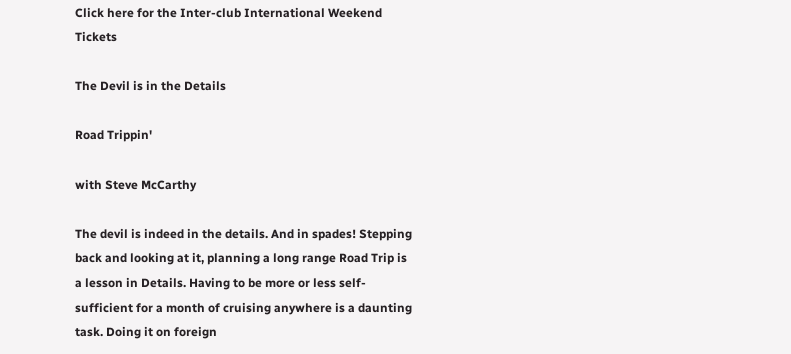Click here for the Inter-club International Weekend Tickets

The Devil is in the Details

Road Trippin'

with Steve McCarthy

The devil is indeed in the details. And in spades! Stepping back and looking at it, planning a long range Road Trip is a lesson in Details. Having to be more or less self-sufficient for a month of cruising anywhere is a daunting task. Doing it on foreign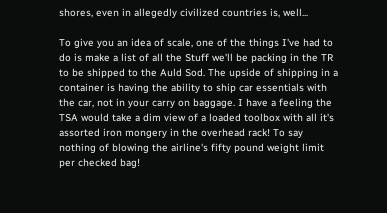shores, even in allegedly civilized countries is, well...

To give you an idea of scale, one of the things I've had to do is make a list of all the Stuff we'll be packing in the TR to be shipped to the Auld Sod. The upside of shipping in a container is having the ability to ship car essentials with the car, not in your carry on baggage. I have a feeling the TSA would take a dim view of a loaded toolbox with all it's assorted iron mongery in the overhead rack! To say nothing of blowing the airline's fifty pound weight limit per checked bag!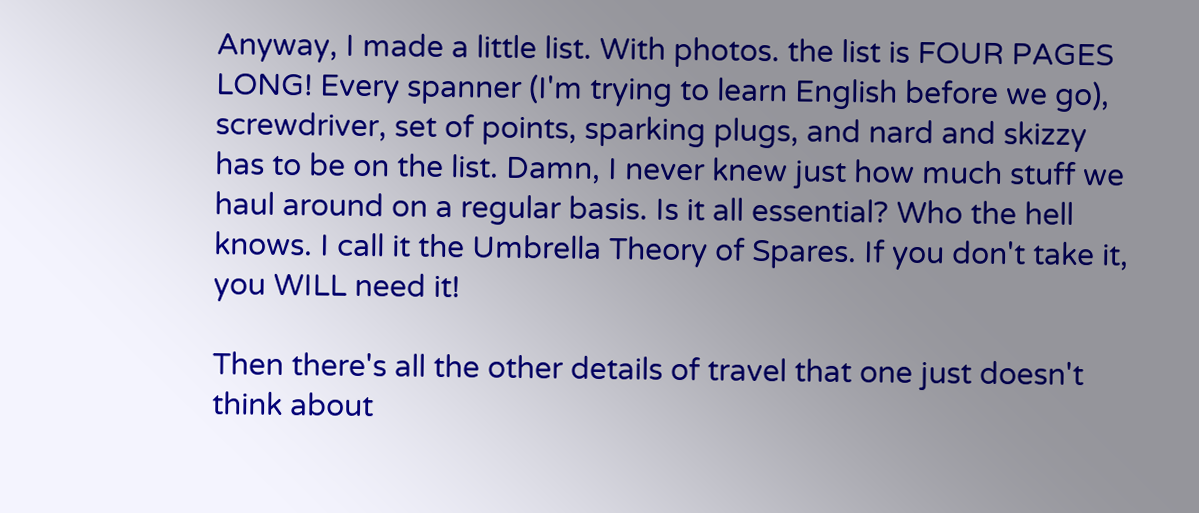Anyway, I made a little list. With photos. the list is FOUR PAGES LONG! Every spanner (I'm trying to learn English before we go), screwdriver, set of points, sparking plugs, and nard and skizzy has to be on the list. Damn, I never knew just how much stuff we haul around on a regular basis. Is it all essential? Who the hell knows. I call it the Umbrella Theory of Spares. If you don't take it, you WILL need it!

Then there's all the other details of travel that one just doesn't think about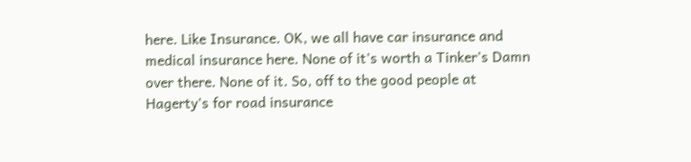here. Like Insurance. OK, we all have car insurance and medical insurance here. None of it's worth a Tinker's Damn over there. None of it. So, off to the good people at Hagerty's for road insurance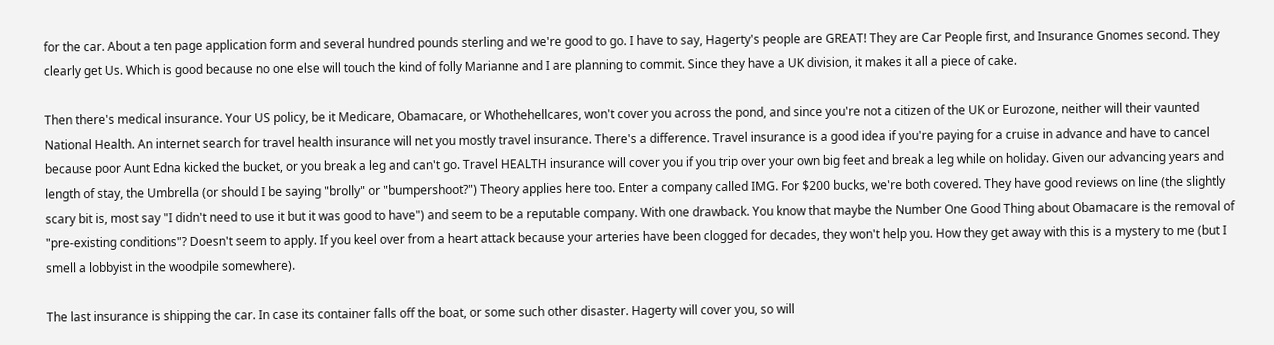for the car. About a ten page application form and several hundred pounds sterling and we're good to go. I have to say, Hagerty's people are GREAT! They are Car People first, and Insurance Gnomes second. They clearly get Us. Which is good because no one else will touch the kind of folly Marianne and I are planning to commit. Since they have a UK division, it makes it all a piece of cake.

Then there's medical insurance. Your US policy, be it Medicare, Obamacare, or Whothehellcares, won't cover you across the pond, and since you're not a citizen of the UK or Eurozone, neither will their vaunted National Health. An internet search for travel health insurance will net you mostly travel insurance. There's a difference. Travel insurance is a good idea if you're paying for a cruise in advance and have to cancel because poor Aunt Edna kicked the bucket, or you break a leg and can't go. Travel HEALTH insurance will cover you if you trip over your own big feet and break a leg while on holiday. Given our advancing years and length of stay, the Umbrella (or should I be saying "brolly" or "bumpershoot?") Theory applies here too. Enter a company called IMG. For $200 bucks, we're both covered. They have good reviews on line (the slightly scary bit is, most say "I didn't need to use it but it was good to have") and seem to be a reputable company. With one drawback. You know that maybe the Number One Good Thing about Obamacare is the removal of "pre-existing conditions"? Doesn't seem to apply. If you keel over from a heart attack because your arteries have been clogged for decades, they won't help you. How they get away with this is a mystery to me (but I smell a lobbyist in the woodpile somewhere).

The last insurance is shipping the car. In case its container falls off the boat, or some such other disaster. Hagerty will cover you, so will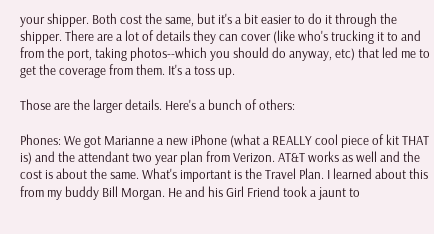your shipper. Both cost the same, but it's a bit easier to do it through the shipper. There are a lot of details they can cover (like who's trucking it to and from the port, taking photos--which you should do anyway, etc) that led me to get the coverage from them. It's a toss up.

Those are the larger details. Here's a bunch of others:

Phones: We got Marianne a new iPhone (what a REALLY cool piece of kit THAT is) and the attendant two year plan from Verizon. AT&T works as well and the cost is about the same. What's important is the Travel Plan. I learned about this from my buddy Bill Morgan. He and his Girl Friend took a jaunt to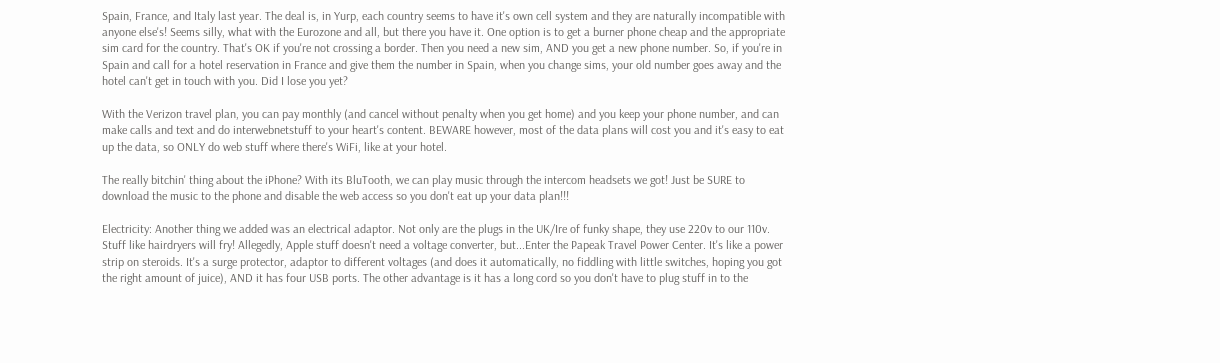Spain, France, and Italy last year. The deal is, in Yurp, each country seems to have it's own cell system and they are naturally incompatible with anyone else's! Seems silly, what with the Eurozone and all, but there you have it. One option is to get a burner phone cheap and the appropriate sim card for the country. That's OK if you're not crossing a border. Then you need a new sim, AND you get a new phone number. So, if you're in Spain and call for a hotel reservation in France and give them the number in Spain, when you change sims, your old number goes away and the hotel can't get in touch with you. Did I lose you yet?

With the Verizon travel plan, you can pay monthly (and cancel without penalty when you get home) and you keep your phone number, and can make calls and text and do interwebnetstuff to your heart's content. BEWARE however, most of the data plans will cost you and it's easy to eat up the data, so ONLY do web stuff where there's WiFi, like at your hotel.

The really bitchin' thing about the iPhone? With its BluTooth, we can play music through the intercom headsets we got! Just be SURE to download the music to the phone and disable the web access so you don't eat up your data plan!!!

Electricity: Another thing we added was an electrical adaptor. Not only are the plugs in the UK/Ire of funky shape, they use 220v to our 110v. Stuff like hairdryers will fry! Allegedly, Apple stuff doesn't need a voltage converter, but...Enter the Papeak Travel Power Center. It's like a power strip on steroids. It's a surge protector, adaptor to different voltages (and does it automatically, no fiddling with little switches, hoping you got the right amount of juice), AND it has four USB ports. The other advantage is it has a long cord so you don't have to plug stuff in to the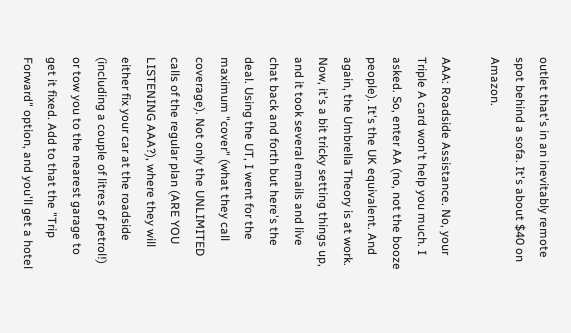outlet that's in an inevitably remote spot behind a sofa. It's about $40 on Amazon.

AAA: Roadside Assistance. No, your Triple A card won't help you much. I asked. So, enter AA (no, not the booze people). It's the UK equivalent. And again, the Umbrella Theory is at work. Now, it's a bit tricky setting things up, and it took several emails and live chat back and forth but here's the deal. Using the UT, I went for the maximum "cover" (what they call coverage). Not only the UNLIMITED calls of the regular plan (ARE YOU LISTENING AAA?), where they will either fix your car at the roadside (including a couple of litres of petrol!) or tow you to the nearest garage to get it fixed. Add to that the "Trip Forward" option, and you'll get a hotel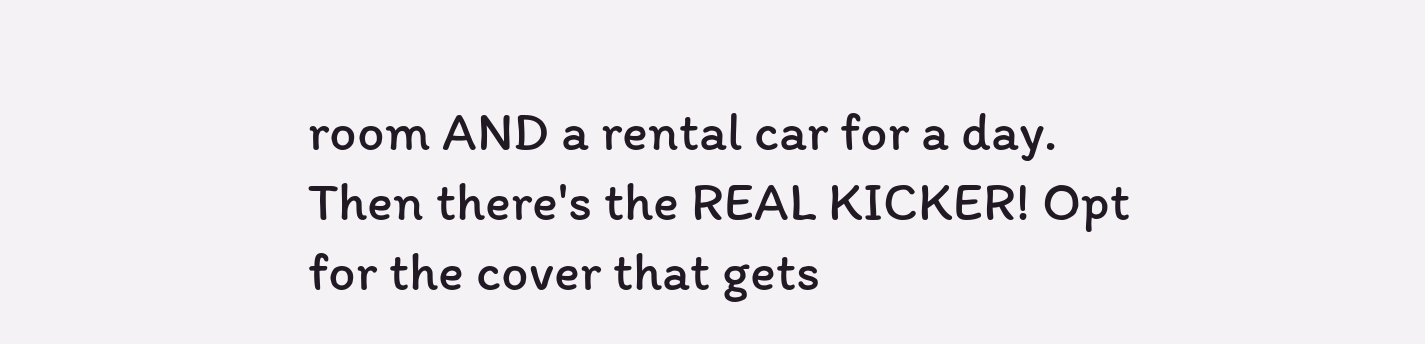room AND a rental car for a day. Then there's the REAL KICKER! Opt for the cover that gets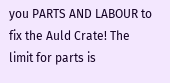you PARTS AND LABOUR to fix the Auld Crate! The limit for parts is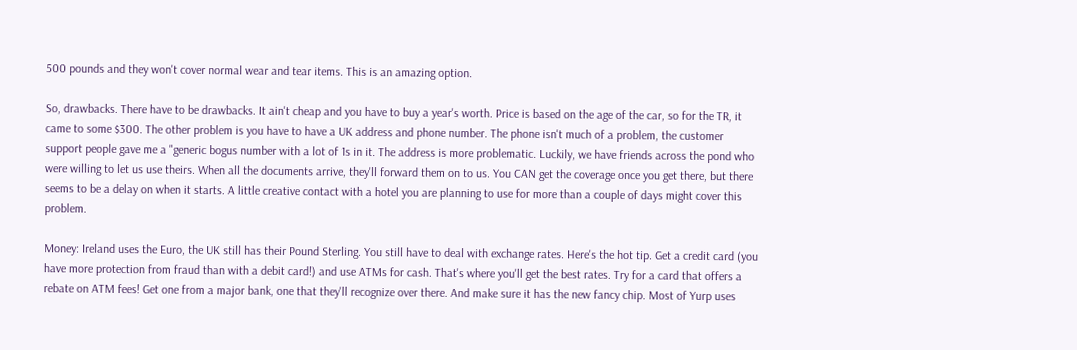500 pounds and they won't cover normal wear and tear items. This is an amazing option.

So, drawbacks. There have to be drawbacks. It ain't cheap and you have to buy a year's worth. Price is based on the age of the car, so for the TR, it came to some $300. The other problem is you have to have a UK address and phone number. The phone isn't much of a problem, the customer support people gave me a "generic bogus number with a lot of 1s in it. The address is more problematic. Luckily, we have friends across the pond who were willing to let us use theirs. When all the documents arrive, they'll forward them on to us. You CAN get the coverage once you get there, but there seems to be a delay on when it starts. A little creative contact with a hotel you are planning to use for more than a couple of days might cover this problem.

Money: Ireland uses the Euro, the UK still has their Pound Sterling. You still have to deal with exchange rates. Here's the hot tip. Get a credit card (you have more protection from fraud than with a debit card!) and use ATMs for cash. That's where you'll get the best rates. Try for a card that offers a rebate on ATM fees! Get one from a major bank, one that they'll recognize over there. And make sure it has the new fancy chip. Most of Yurp uses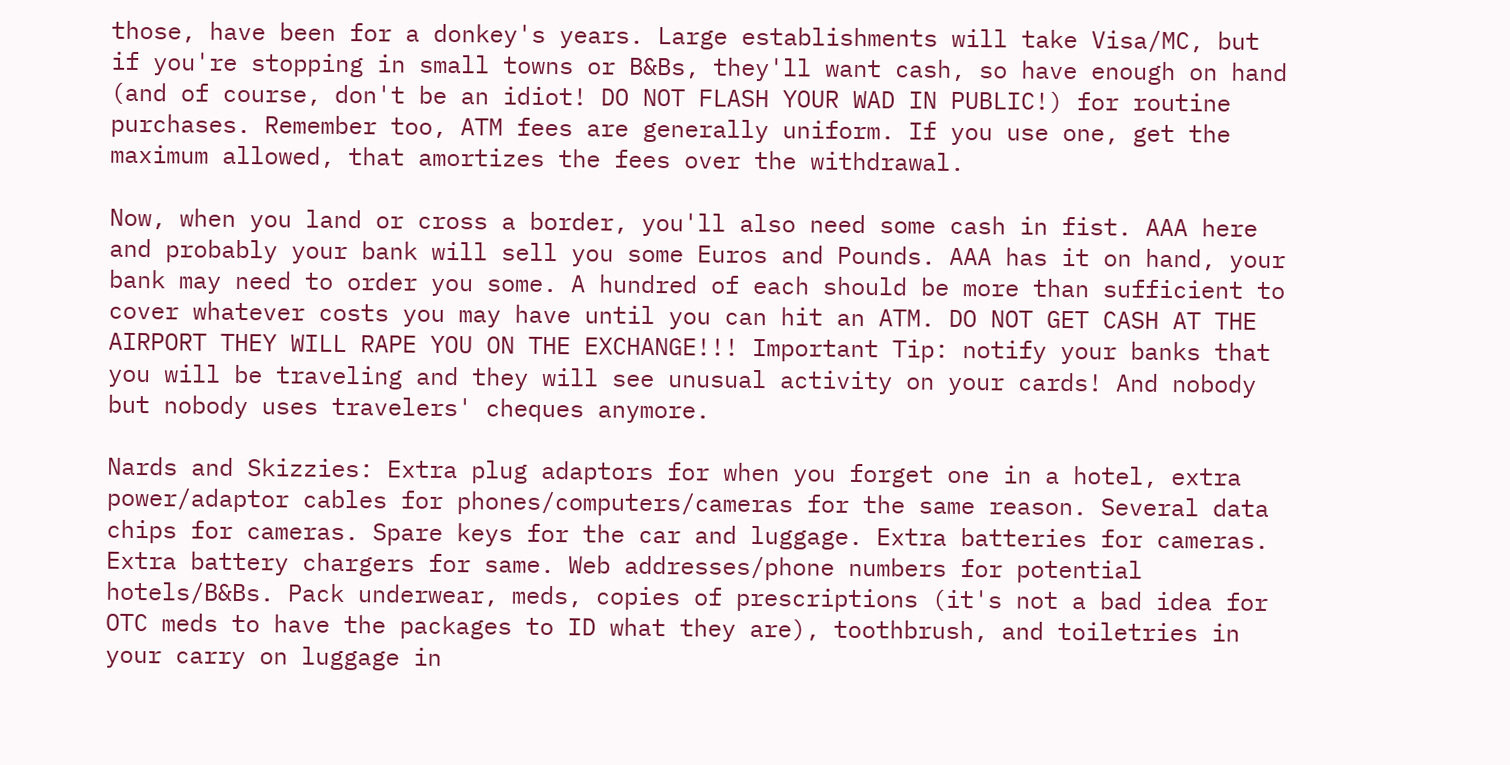those, have been for a donkey's years. Large establishments will take Visa/MC, but if you're stopping in small towns or B&Bs, they'll want cash, so have enough on hand (and of course, don't be an idiot! DO NOT FLASH YOUR WAD IN PUBLIC!) for routine purchases. Remember too, ATM fees are generally uniform. If you use one, get the maximum allowed, that amortizes the fees over the withdrawal.

Now, when you land or cross a border, you'll also need some cash in fist. AAA here and probably your bank will sell you some Euros and Pounds. AAA has it on hand, your bank may need to order you some. A hundred of each should be more than sufficient to cover whatever costs you may have until you can hit an ATM. DO NOT GET CASH AT THE AIRPORT THEY WILL RAPE YOU ON THE EXCHANGE!!! Important Tip: notify your banks that you will be traveling and they will see unusual activity on your cards! And nobody but nobody uses travelers' cheques anymore.

Nards and Skizzies: Extra plug adaptors for when you forget one in a hotel, extra power/adaptor cables for phones/computers/cameras for the same reason. Several data chips for cameras. Spare keys for the car and luggage. Extra batteries for cameras. Extra battery chargers for same. Web addresses/phone numbers for potential hotels/B&Bs. Pack underwear, meds, copies of prescriptions (it's not a bad idea for OTC meds to have the packages to ID what they are), toothbrush, and toiletries in your carry on luggage in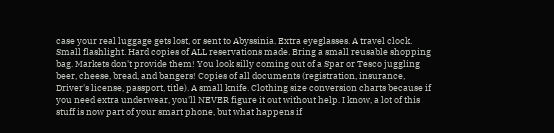case your real luggage gets lost, or sent to Abyssinia. Extra eyeglasses. A travel clock. Small flashlight. Hard copies of ALL reservations made. Bring a small reusable shopping bag. Markets don't provide them! You look silly coming out of a Spar or Tesco juggling beer, cheese, bread, and bangers! Copies of all documents (registration, insurance, Driver's license, passport, title). A small knife. Clothing size conversion charts because if you need extra underwear, you'll NEVER figure it out without help. I know, a lot of this stuff is now part of your smart phone, but what happens if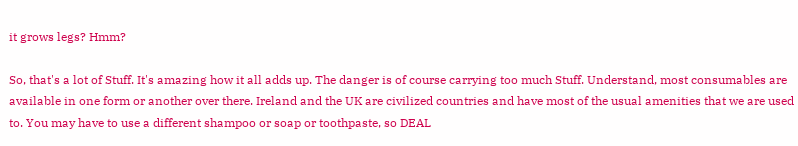it grows legs? Hmm?

So, that's a lot of Stuff. It's amazing how it all adds up. The danger is of course carrying too much Stuff. Understand, most consumables are available in one form or another over there. Ireland and the UK are civilized countries and have most of the usual amenities that we are used to. You may have to use a different shampoo or soap or toothpaste, so DEAL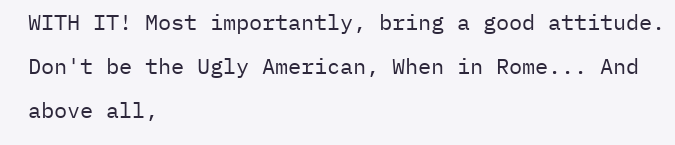WITH IT! Most importantly, bring a good attitude. Don't be the Ugly American, When in Rome... And above all,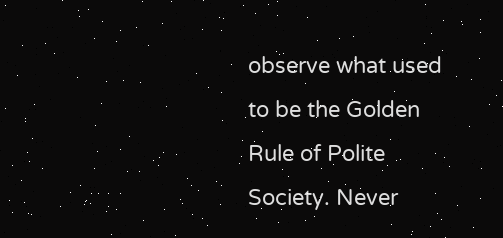observe what used to be the Golden Rule of Polite Society. Never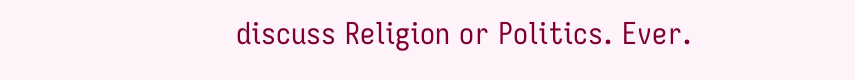discuss Religion or Politics. Ever.